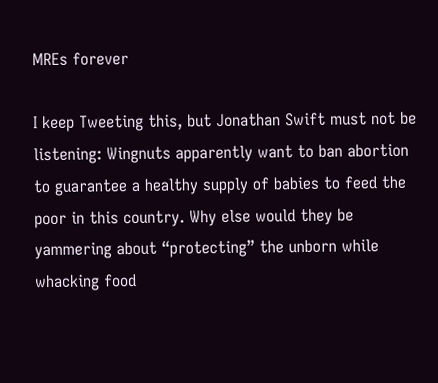MREs forever

I keep Tweeting this, but Jonathan Swift must not be listening: Wingnuts apparently want to ban abortion to guarantee a healthy supply of babies to feed the poor in this country. Why else would they be yammering about “protecting” the unborn while whacking food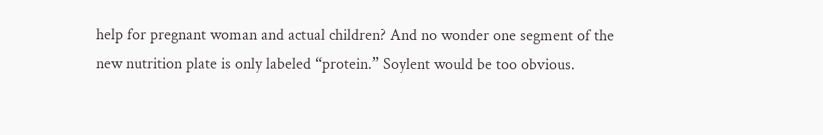help for pregnant woman and actual children? And no wonder one segment of the new nutrition plate is only labeled “protein.” Soylent would be too obvious.